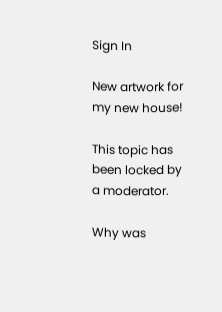Sign In

New artwork for my new house!

This topic has been locked by a moderator.

Why was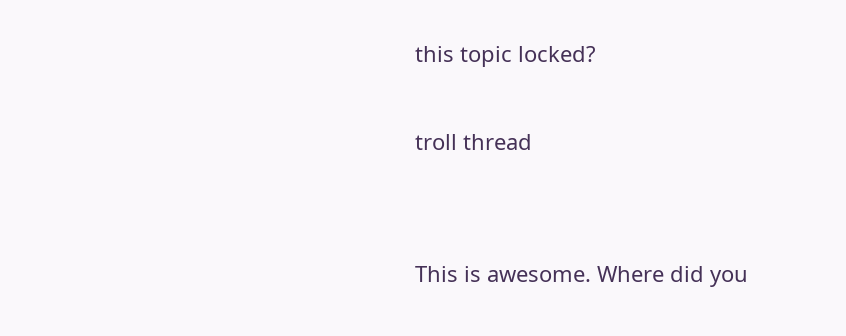this topic locked?

troll thread


This is awesome. Where did you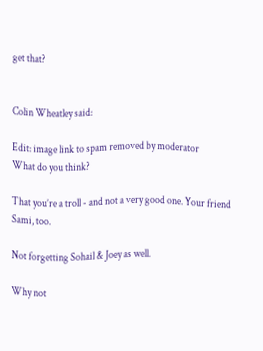get that?


Colin Wheatley said:

Edit: image link to spam removed by moderator
What do you think?

That you’re a troll - and not a very good one. Your friend Sami, too.

Not forgetting Sohail & Joey as well.

Why not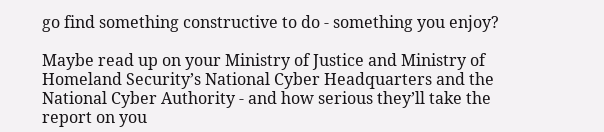go find something constructive to do - something you enjoy?

Maybe read up on your Ministry of Justice and Ministry of Homeland Security’s National Cyber Headquarters and the National Cyber Authority - and how serious they’ll take the report on you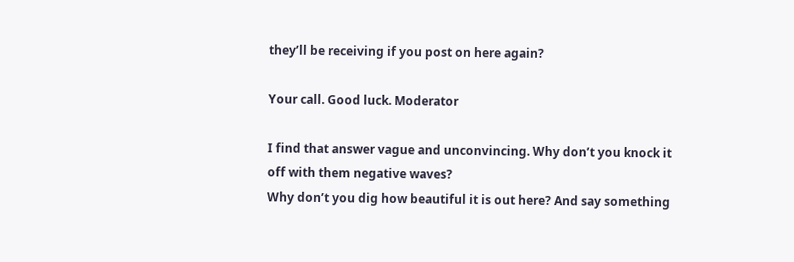they’ll be receiving if you post on here again?

Your call. Good luck. Moderator

I find that answer vague and unconvincing. Why don’t you knock it off with them negative waves?
Why don’t you dig how beautiful it is out here? And say something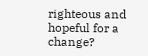righteous and hopeful for a change?